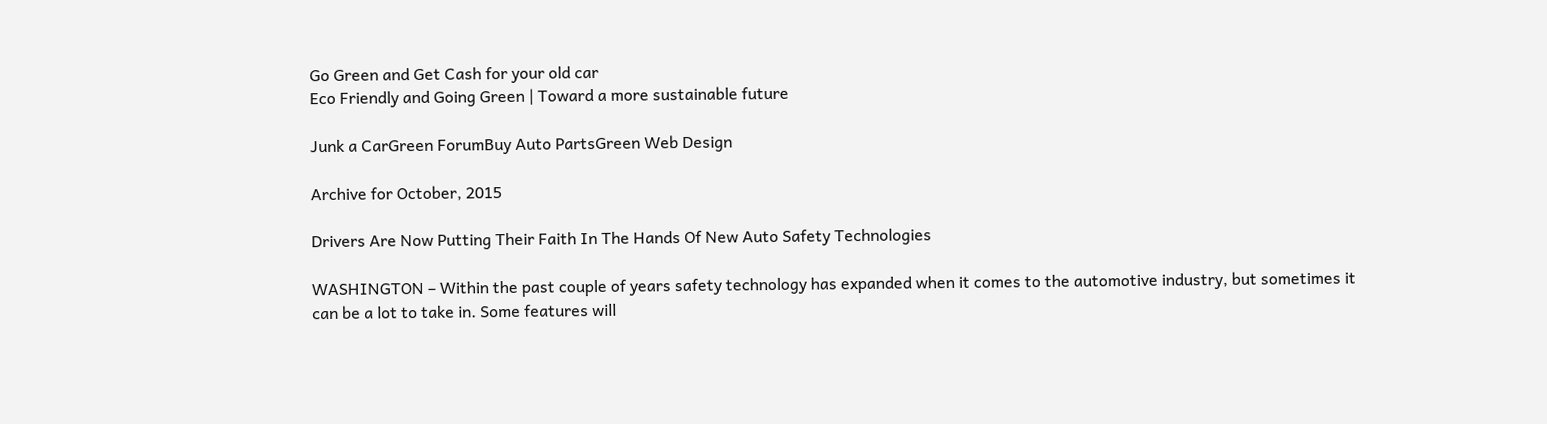Go Green and Get Cash for your old car
Eco Friendly and Going Green | Toward a more sustainable future

Junk a CarGreen ForumBuy Auto PartsGreen Web Design

Archive for October, 2015

Drivers Are Now Putting Their Faith In The Hands Of New Auto Safety Technologies

WASHINGTON – Within the past couple of years safety technology has expanded when it comes to the automotive industry, but sometimes it can be a lot to take in. Some features will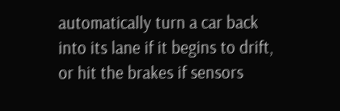automatically turn a car back into its lane if it begins to drift, or hit the brakes if sensors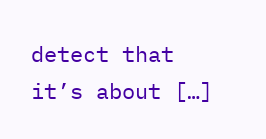detect that it’s about […]